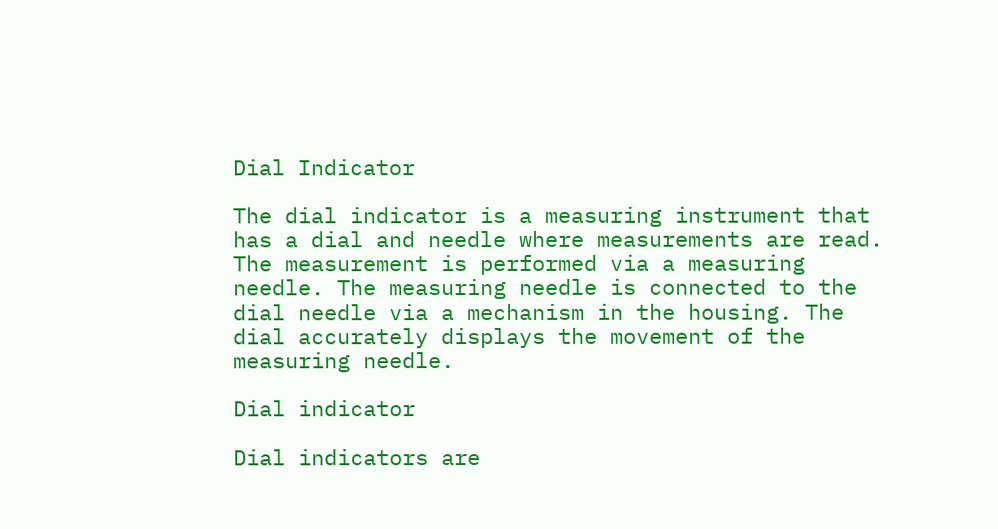Dial Indicator

The dial indicator is a measuring instrument that has a dial and needle where measurements are read. The measurement is performed via a measuring needle. The measuring needle is connected to the dial needle via a mechanism in the housing. The dial accurately displays the movement of the measuring needle.

Dial indicator

Dial indicators are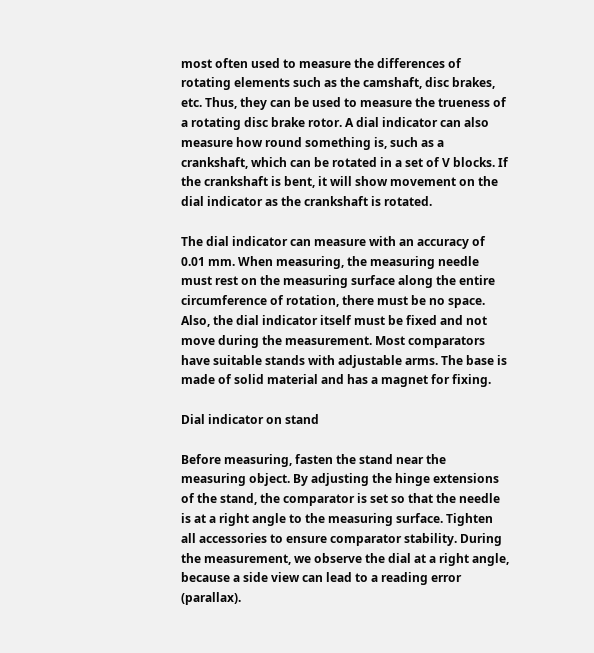most often used to measure the differences of rotating elements such as the camshaft, disc brakes, etc. Thus, they can be used to measure the trueness of a rotating disc brake rotor. A dial indicator can also measure how round something is, such as a crankshaft, which can be rotated in a set of V blocks. If the crankshaft is bent, it will show movement on the dial indicator as the crankshaft is rotated.

The dial indicator can measure with an accuracy of 0.01 mm. When measuring, the measuring needle must rest on the measuring surface along the entire circumference of rotation, there must be no space. Also, the dial indicator itself must be fixed and not move during the measurement. Most comparators have suitable stands with adjustable arms. The base is made of solid material and has a magnet for fixing.

Dial indicator on stand

Before measuring, fasten the stand near the measuring object. By adjusting the hinge extensions of the stand, the comparator is set so that the needle is at a right angle to the measuring surface. Tighten all accessories to ensure comparator stability. During the measurement, we observe the dial at a right angle, because a side view can lead to a reading error (parallax).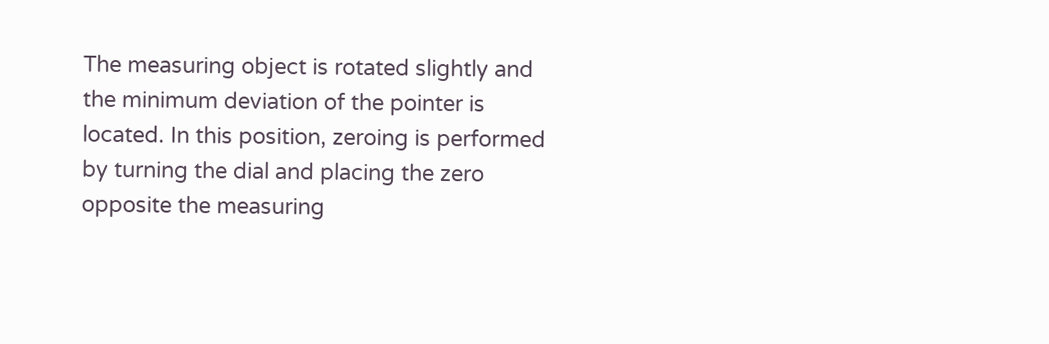The measuring object is rotated slightly and the minimum deviation of the pointer is located. In this position, zeroing is performed by turning the dial and placing the zero opposite the measuring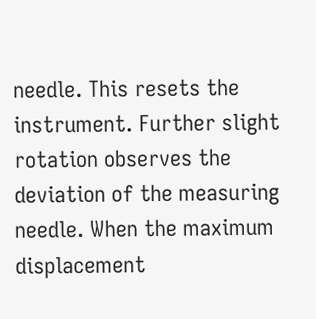needle. This resets the instrument. Further slight rotation observes the deviation of the measuring needle. When the maximum displacement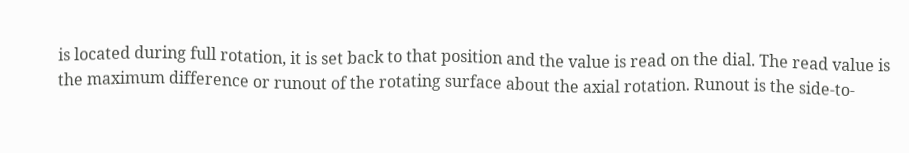is located during full rotation, it is set back to that position and the value is read on the dial. The read value is the maximum difference or runout of the rotating surface about the axial rotation. Runout is the side-to-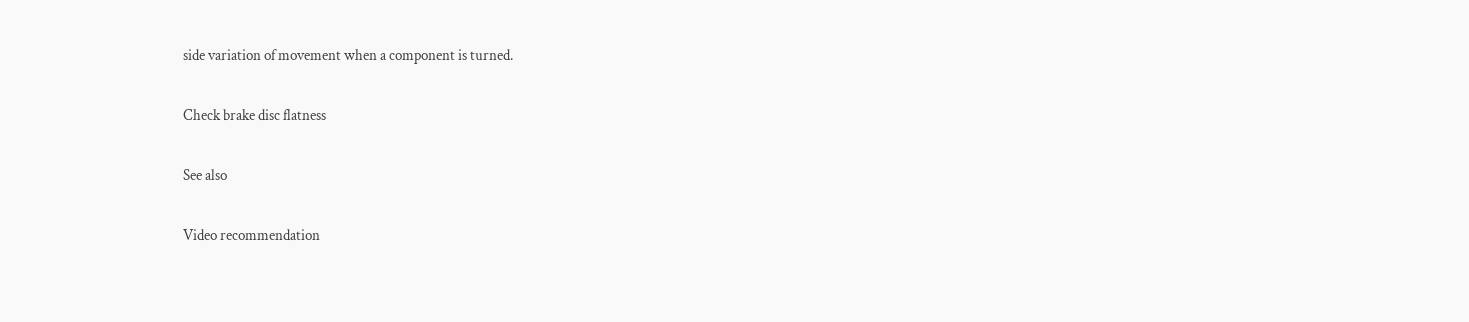side variation of movement when a component is turned.

Check brake disc flatness

See also

Video recommendation